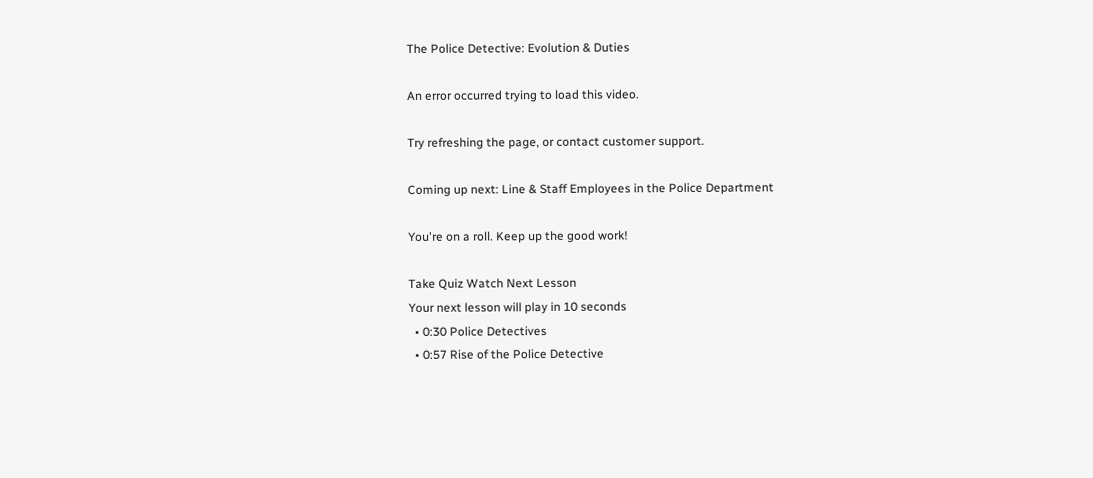The Police Detective: Evolution & Duties

An error occurred trying to load this video.

Try refreshing the page, or contact customer support.

Coming up next: Line & Staff Employees in the Police Department

You're on a roll. Keep up the good work!

Take Quiz Watch Next Lesson
Your next lesson will play in 10 seconds
  • 0:30 Police Detectives
  • 0:57 Rise of the Police Detective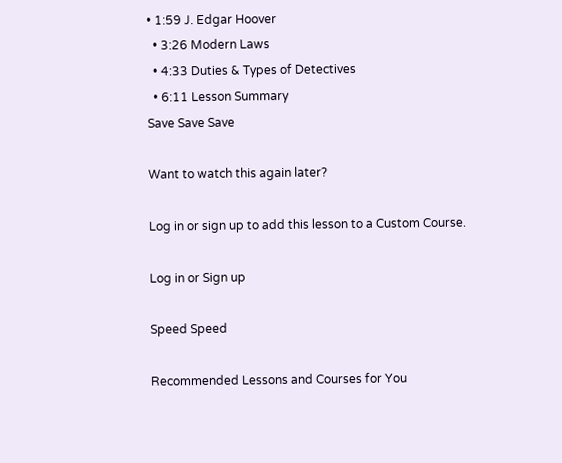• 1:59 J. Edgar Hoover
  • 3:26 Modern Laws
  • 4:33 Duties & Types of Detectives
  • 6:11 Lesson Summary
Save Save Save

Want to watch this again later?

Log in or sign up to add this lesson to a Custom Course.

Log in or Sign up

Speed Speed

Recommended Lessons and Courses for You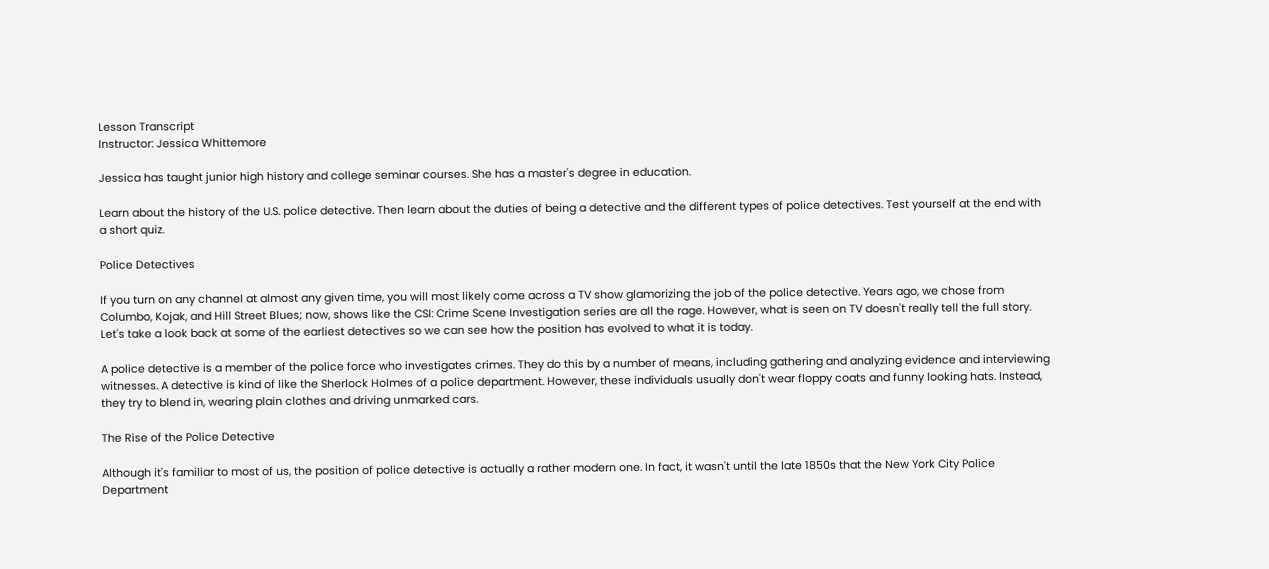Lesson Transcript
Instructor: Jessica Whittemore

Jessica has taught junior high history and college seminar courses. She has a master's degree in education.

Learn about the history of the U.S. police detective. Then learn about the duties of being a detective and the different types of police detectives. Test yourself at the end with a short quiz.

Police Detectives

If you turn on any channel at almost any given time, you will most likely come across a TV show glamorizing the job of the police detective. Years ago, we chose from Columbo, Kojak, and Hill Street Blues; now, shows like the CSI: Crime Scene Investigation series are all the rage. However, what is seen on TV doesn't really tell the full story. Let's take a look back at some of the earliest detectives so we can see how the position has evolved to what it is today.

A police detective is a member of the police force who investigates crimes. They do this by a number of means, including gathering and analyzing evidence and interviewing witnesses. A detective is kind of like the Sherlock Holmes of a police department. However, these individuals usually don't wear floppy coats and funny looking hats. Instead, they try to blend in, wearing plain clothes and driving unmarked cars.

The Rise of the Police Detective

Although it's familiar to most of us, the position of police detective is actually a rather modern one. In fact, it wasn't until the late 1850s that the New York City Police Department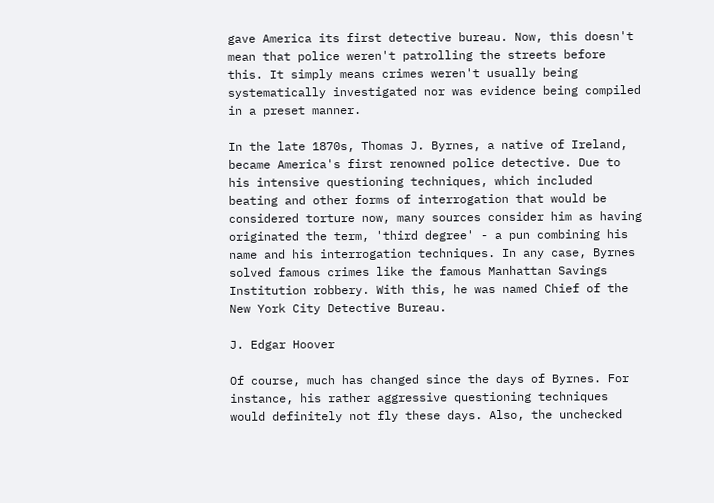gave America its first detective bureau. Now, this doesn't mean that police weren't patrolling the streets before this. It simply means crimes weren't usually being systematically investigated nor was evidence being compiled in a preset manner.

In the late 1870s, Thomas J. Byrnes, a native of Ireland, became America's first renowned police detective. Due to his intensive questioning techniques, which included beating and other forms of interrogation that would be considered torture now, many sources consider him as having originated the term, 'third degree' - a pun combining his name and his interrogation techniques. In any case, Byrnes solved famous crimes like the famous Manhattan Savings Institution robbery. With this, he was named Chief of the New York City Detective Bureau.

J. Edgar Hoover

Of course, much has changed since the days of Byrnes. For instance, his rather aggressive questioning techniques would definitely not fly these days. Also, the unchecked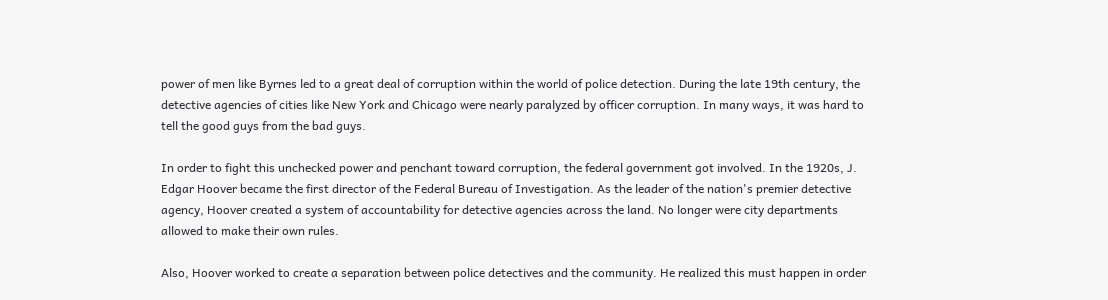power of men like Byrnes led to a great deal of corruption within the world of police detection. During the late 19th century, the detective agencies of cities like New York and Chicago were nearly paralyzed by officer corruption. In many ways, it was hard to tell the good guys from the bad guys.

In order to fight this unchecked power and penchant toward corruption, the federal government got involved. In the 1920s, J. Edgar Hoover became the first director of the Federal Bureau of Investigation. As the leader of the nation's premier detective agency, Hoover created a system of accountability for detective agencies across the land. No longer were city departments allowed to make their own rules.

Also, Hoover worked to create a separation between police detectives and the community. He realized this must happen in order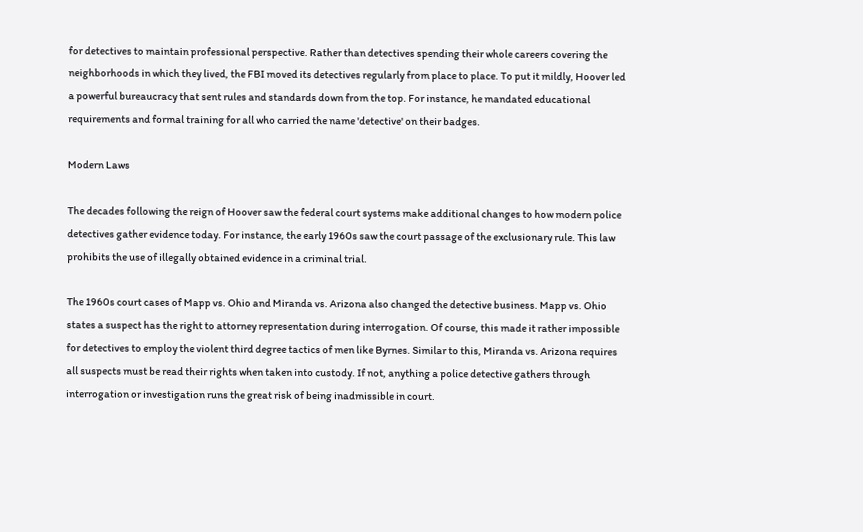for detectives to maintain professional perspective. Rather than detectives spending their whole careers covering the neighborhoods in which they lived, the FBI moved its detectives regularly from place to place. To put it mildly, Hoover led a powerful bureaucracy that sent rules and standards down from the top. For instance, he mandated educational requirements and formal training for all who carried the name 'detective' on their badges.

Modern Laws

The decades following the reign of Hoover saw the federal court systems make additional changes to how modern police detectives gather evidence today. For instance, the early 1960s saw the court passage of the exclusionary rule. This law prohibits the use of illegally obtained evidence in a criminal trial.

The 1960s court cases of Mapp vs. Ohio and Miranda vs. Arizona also changed the detective business. Mapp vs. Ohio states a suspect has the right to attorney representation during interrogation. Of course, this made it rather impossible for detectives to employ the violent third degree tactics of men like Byrnes. Similar to this, Miranda vs. Arizona requires all suspects must be read their rights when taken into custody. If not, anything a police detective gathers through interrogation or investigation runs the great risk of being inadmissible in court.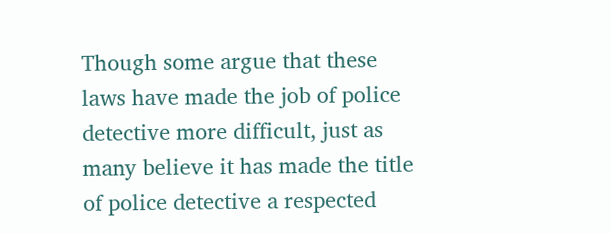Though some argue that these laws have made the job of police detective more difficult, just as many believe it has made the title of police detective a respected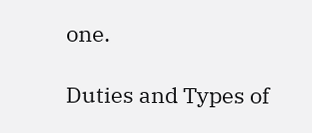one.

Duties and Types of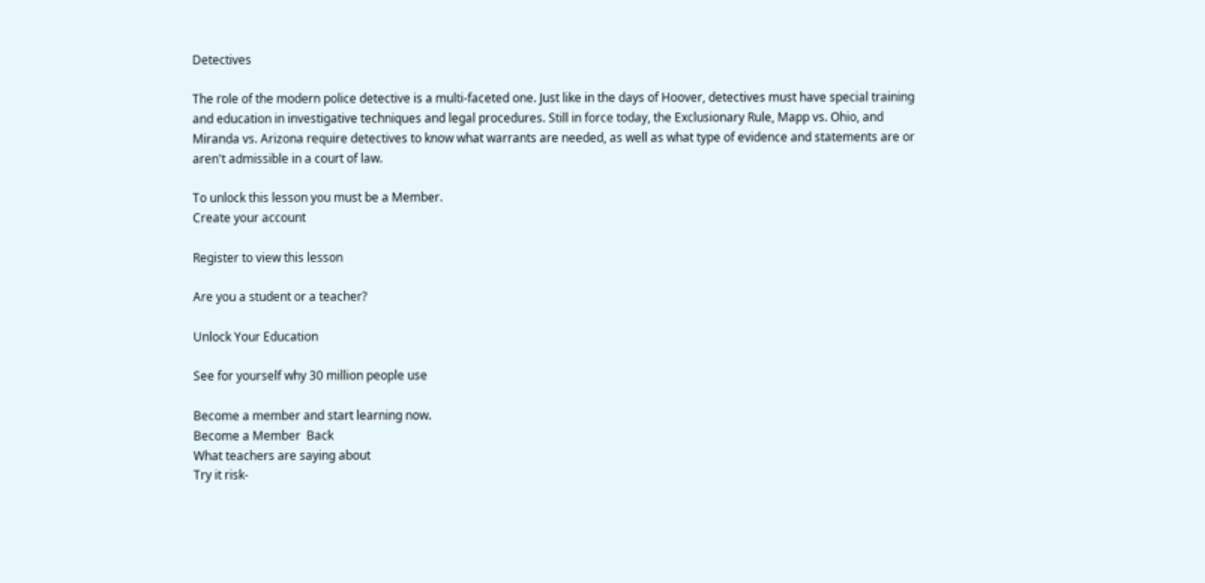Detectives

The role of the modern police detective is a multi-faceted one. Just like in the days of Hoover, detectives must have special training and education in investigative techniques and legal procedures. Still in force today, the Exclusionary Rule, Mapp vs. Ohio, and Miranda vs. Arizona require detectives to know what warrants are needed, as well as what type of evidence and statements are or aren't admissible in a court of law.

To unlock this lesson you must be a Member.
Create your account

Register to view this lesson

Are you a student or a teacher?

Unlock Your Education

See for yourself why 30 million people use

Become a member and start learning now.
Become a Member  Back
What teachers are saying about
Try it risk-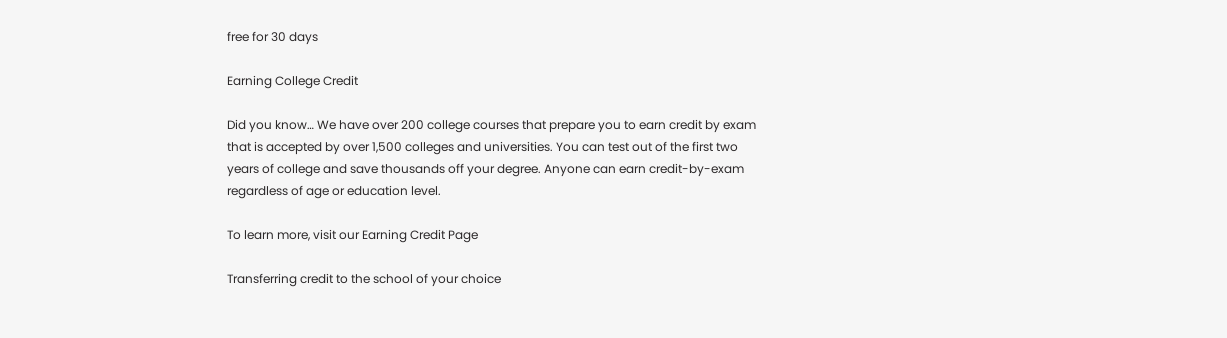free for 30 days

Earning College Credit

Did you know… We have over 200 college courses that prepare you to earn credit by exam that is accepted by over 1,500 colleges and universities. You can test out of the first two years of college and save thousands off your degree. Anyone can earn credit-by-exam regardless of age or education level.

To learn more, visit our Earning Credit Page

Transferring credit to the school of your choice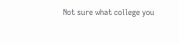Not sure what college you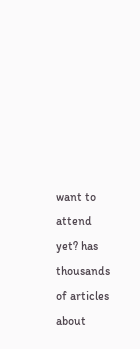want to attend yet? has thousands of articles about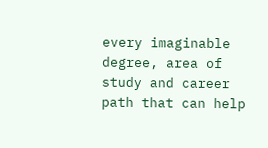every imaginable degree, area of study and career path that can help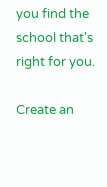you find the school that's right for you.

Create an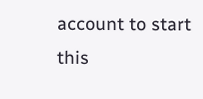account to start this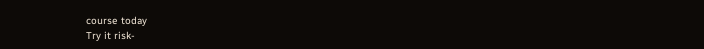course today
Try it risk-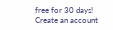free for 30 days!
Create an account